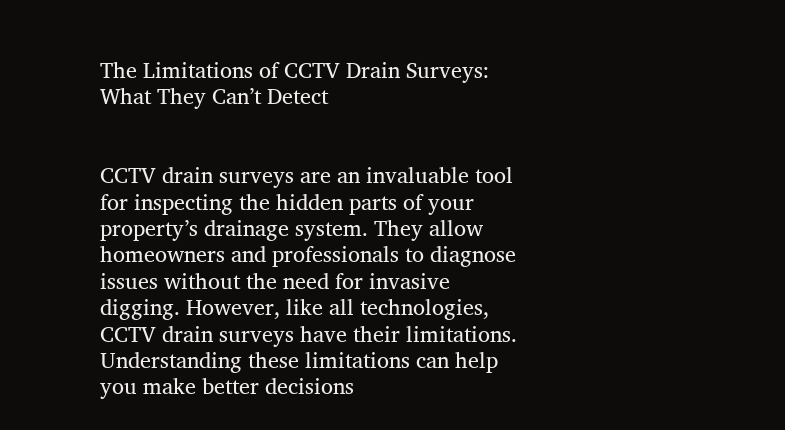The Limitations of CCTV Drain Surveys: What They Can’t Detect


CCTV drain surveys are an invaluable tool for inspecting the hidden parts of your property’s drainage system. They allow homeowners and professionals to diagnose issues without the need for invasive digging. However, like all technologies, CCTV drain surveys have their limitations. Understanding these limitations can help you make better decisions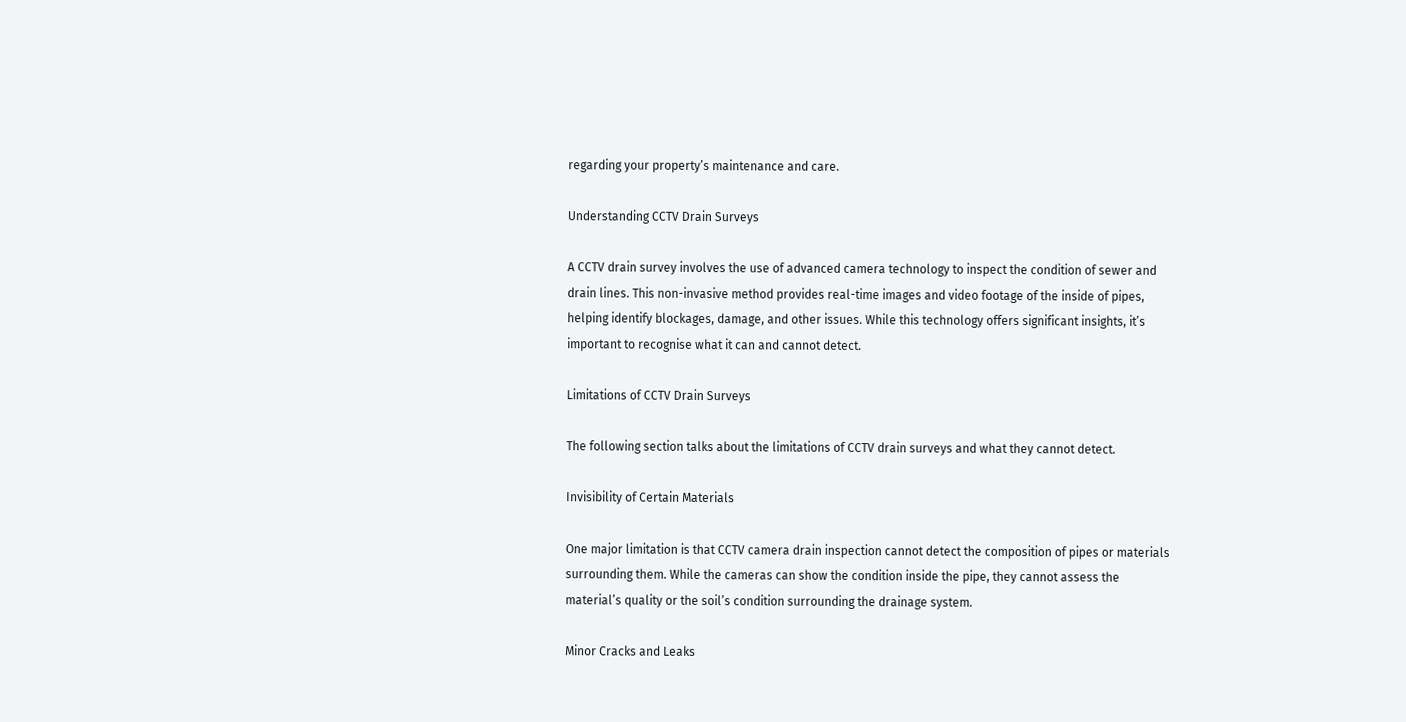regarding your property’s maintenance and care.

Understanding CCTV Drain Surveys

A CCTV drain survey involves the use of advanced camera technology to inspect the condition of sewer and drain lines. This non-invasive method provides real-time images and video footage of the inside of pipes, helping identify blockages, damage, and other issues. While this technology offers significant insights, it’s important to recognise what it can and cannot detect.

Limitations of CCTV Drain Surveys

The following section talks about the limitations of CCTV drain surveys and what they cannot detect.

Invisibility of Certain Materials

One major limitation is that CCTV camera drain inspection cannot detect the composition of pipes or materials surrounding them. While the cameras can show the condition inside the pipe, they cannot assess the material’s quality or the soil’s condition surrounding the drainage system.

Minor Cracks and Leaks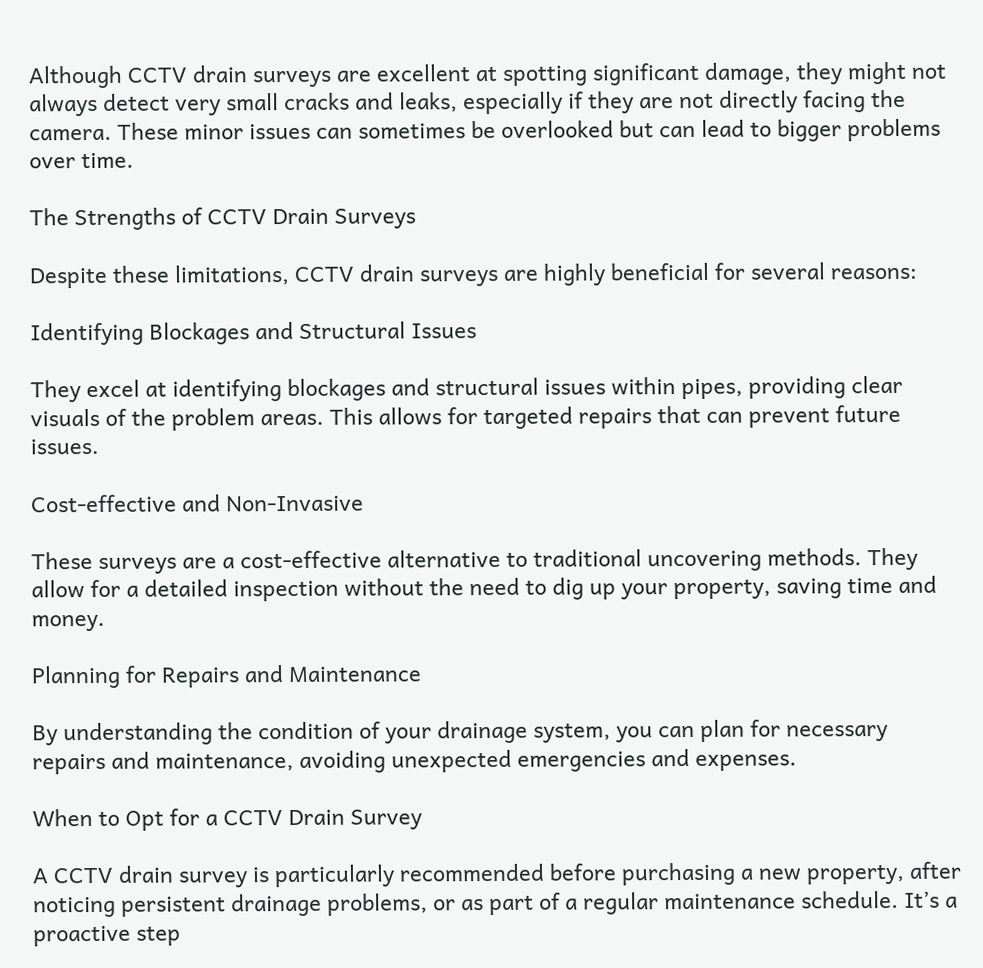Although CCTV drain surveys are excellent at spotting significant damage, they might not always detect very small cracks and leaks, especially if they are not directly facing the camera. These minor issues can sometimes be overlooked but can lead to bigger problems over time.

The Strengths of CCTV Drain Surveys

Despite these limitations, CCTV drain surveys are highly beneficial for several reasons:

Identifying Blockages and Structural Issues

They excel at identifying blockages and structural issues within pipes, providing clear visuals of the problem areas. This allows for targeted repairs that can prevent future issues.

Cost-effective and Non-Invasive

These surveys are a cost-effective alternative to traditional uncovering methods. They allow for a detailed inspection without the need to dig up your property, saving time and money.

Planning for Repairs and Maintenance

By understanding the condition of your drainage system, you can plan for necessary repairs and maintenance, avoiding unexpected emergencies and expenses.

When to Opt for a CCTV Drain Survey

A CCTV drain survey is particularly recommended before purchasing a new property, after noticing persistent drainage problems, or as part of a regular maintenance schedule. It’s a proactive step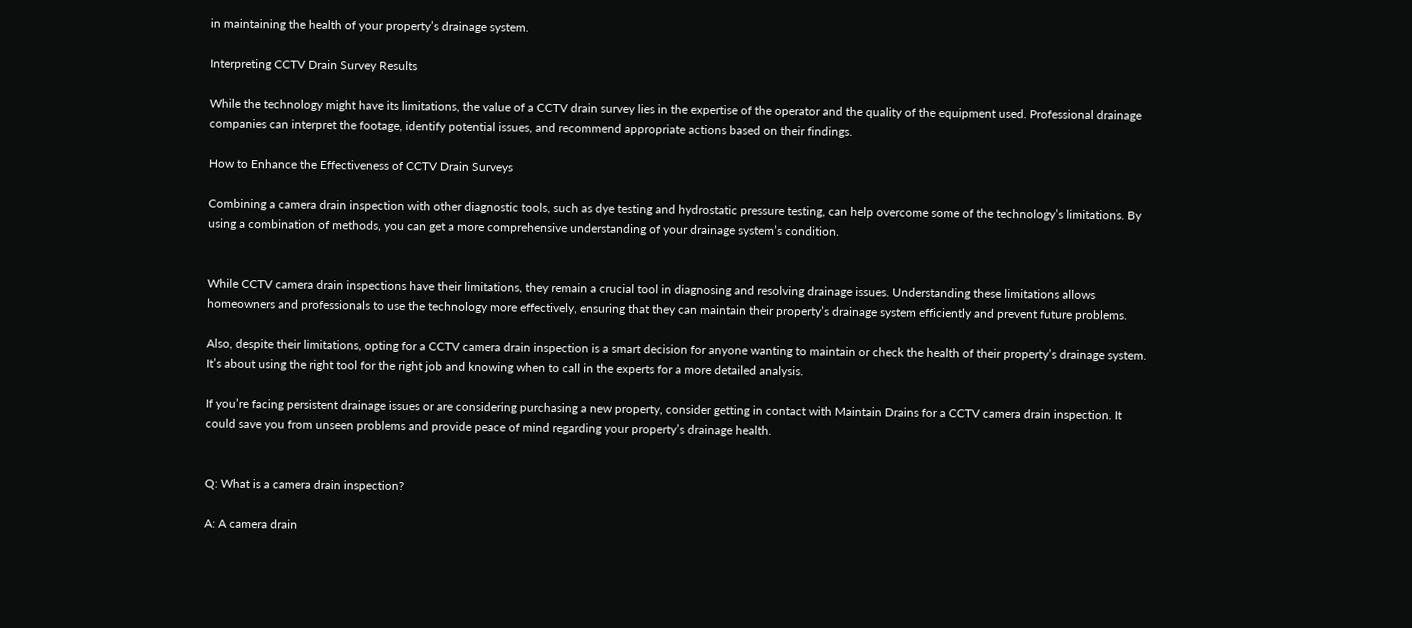in maintaining the health of your property’s drainage system.

Interpreting CCTV Drain Survey Results

While the technology might have its limitations, the value of a CCTV drain survey lies in the expertise of the operator and the quality of the equipment used. Professional drainage companies can interpret the footage, identify potential issues, and recommend appropriate actions based on their findings.

How to Enhance the Effectiveness of CCTV Drain Surveys

Combining a camera drain inspection with other diagnostic tools, such as dye testing and hydrostatic pressure testing, can help overcome some of the technology’s limitations. By using a combination of methods, you can get a more comprehensive understanding of your drainage system’s condition.


While CCTV camera drain inspections have their limitations, they remain a crucial tool in diagnosing and resolving drainage issues. Understanding these limitations allows homeowners and professionals to use the technology more effectively, ensuring that they can maintain their property’s drainage system efficiently and prevent future problems.

Also, despite their limitations, opting for a CCTV camera drain inspection is a smart decision for anyone wanting to maintain or check the health of their property’s drainage system. It’s about using the right tool for the right job and knowing when to call in the experts for a more detailed analysis.

If you’re facing persistent drainage issues or are considering purchasing a new property, consider getting in contact with Maintain Drains for a CCTV camera drain inspection. It could save you from unseen problems and provide peace of mind regarding your property’s drainage health.


Q: What is a camera drain inspection?

A: A camera drain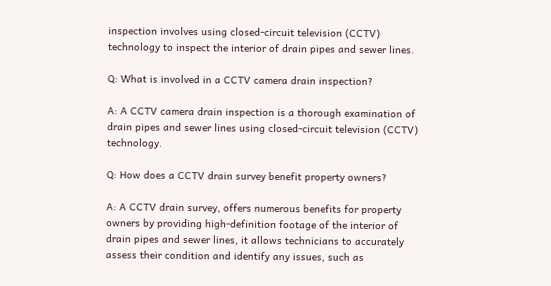inspection involves using closed-circuit television (CCTV) technology to inspect the interior of drain pipes and sewer lines.

Q: What is involved in a CCTV camera drain inspection?

A: A CCTV camera drain inspection is a thorough examination of drain pipes and sewer lines using closed-circuit television (CCTV) technology.

Q: How does a CCTV drain survey benefit property owners?

A: A CCTV drain survey, offers numerous benefits for property owners by providing high-definition footage of the interior of drain pipes and sewer lines, it allows technicians to accurately assess their condition and identify any issues, such as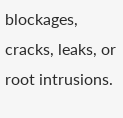blockages, cracks, leaks, or root intrusions.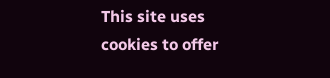This site uses cookies to offer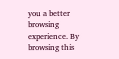you a better browsing experience. By browsing this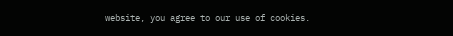website, you agree to our use of cookies.